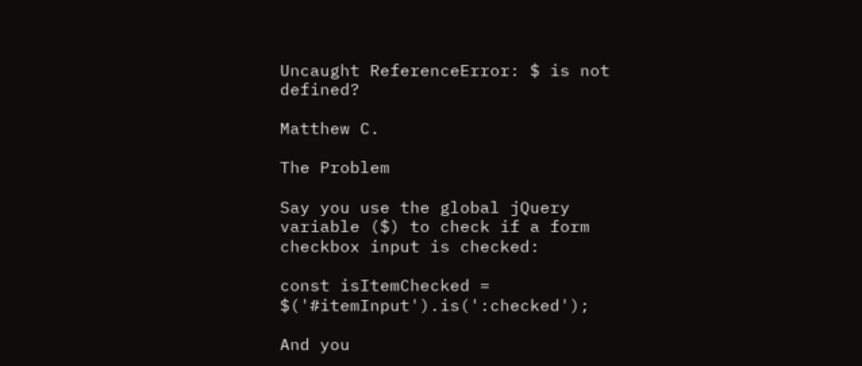Uncaught ReferenceError: $ is not defined?

Matthew C.

The Problem

Say you use the global jQuery variable ($) to check if a form checkbox input is checked:

const isItemChecked = $('#itemInput').is(':checked');

And you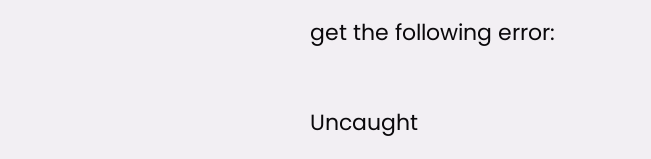get the following error:

Uncaught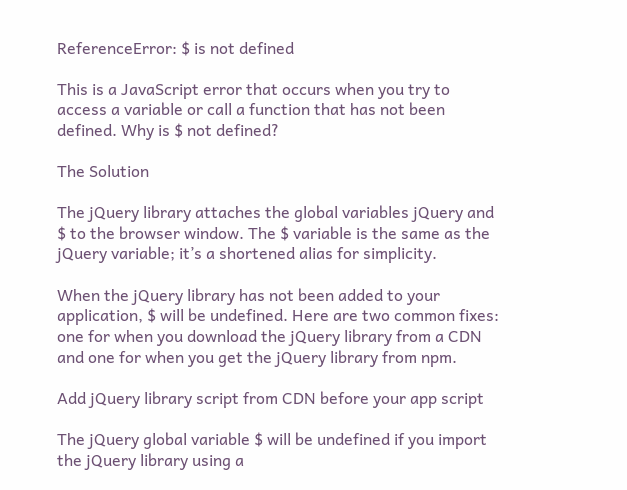ReferenceError: $ is not defined

This is a JavaScript error that occurs when you try to access a variable or call a function that has not been defined. Why is $ not defined?

The Solution

The jQuery library attaches the global variables jQuery and $ to the browser window. The $ variable is the same as the jQuery variable; it’s a shortened alias for simplicity.

When the jQuery library has not been added to your application, $ will be undefined. Here are two common fixes: one for when you download the jQuery library from a CDN and one for when you get the jQuery library from npm.

Add jQuery library script from CDN before your app script

The jQuery global variable $ will be undefined if you import the jQuery library using a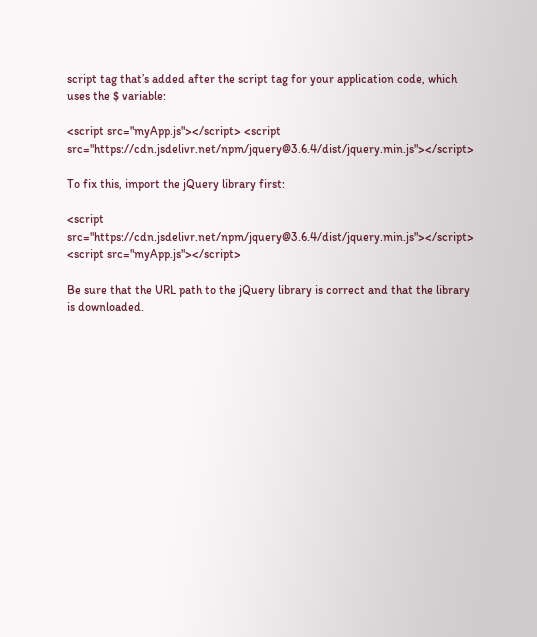script tag that’s added after the script tag for your application code, which uses the $ variable:

<script src="myApp.js"></script> <script src="https://cdn.jsdelivr.net/npm/jquery@3.6.4/dist/jquery.min.js"></script>

To fix this, import the jQuery library first:

<script src="https://cdn.jsdelivr.net/npm/jquery@3.6.4/dist/jquery.min.js"></script> <script src="myApp.js"></script>

Be sure that the URL path to the jQuery library is correct and that the library is downloaded.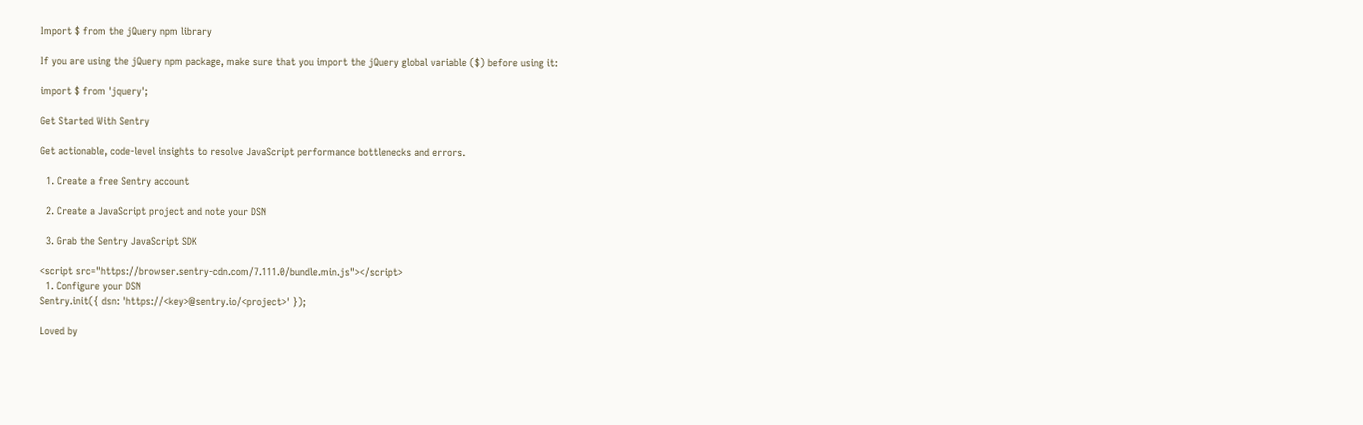Import $ from the jQuery npm library

If you are using the jQuery npm package, make sure that you import the jQuery global variable ($) before using it:

import $ from 'jquery';

Get Started With Sentry

Get actionable, code-level insights to resolve JavaScript performance bottlenecks and errors.

  1. Create a free Sentry account

  2. Create a JavaScript project and note your DSN

  3. Grab the Sentry JavaScript SDK

<script src="https://browser.sentry-cdn.com/7.111.0/bundle.min.js"></script>
  1. Configure your DSN
Sentry.init({ dsn: 'https://<key>@sentry.io/<project>' });

Loved by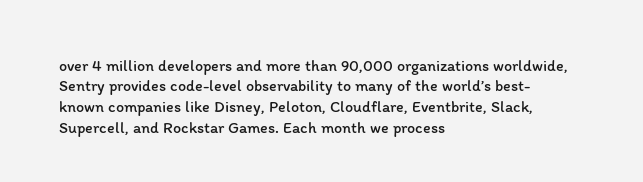over 4 million developers and more than 90,000 organizations worldwide, Sentry provides code-level observability to many of the world’s best-known companies like Disney, Peloton, Cloudflare, Eventbrite, Slack, Supercell, and Rockstar Games. Each month we process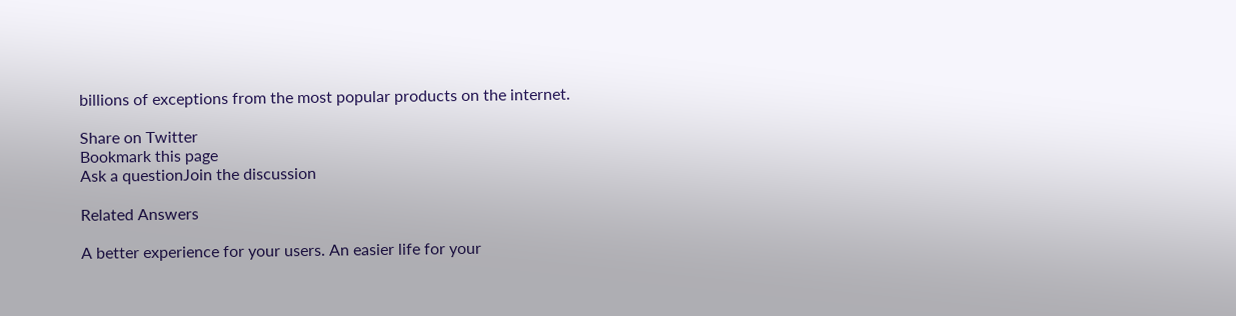billions of exceptions from the most popular products on the internet.

Share on Twitter
Bookmark this page
Ask a questionJoin the discussion

Related Answers

A better experience for your users. An easier life for your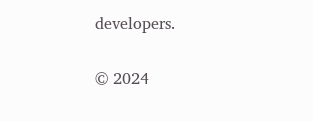developers.

© 2024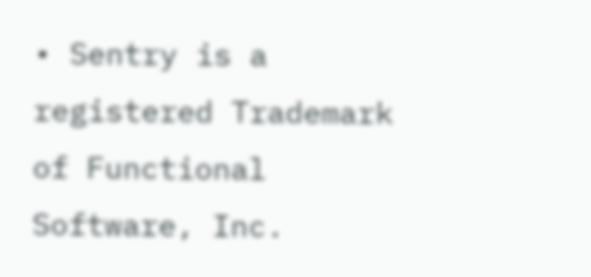• Sentry is a registered Trademark
of Functional Software, Inc.